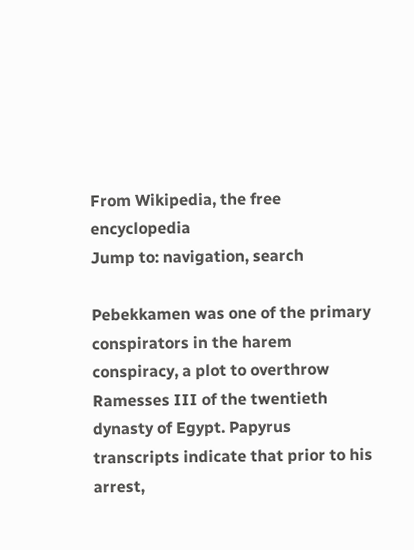From Wikipedia, the free encyclopedia
Jump to: navigation, search

Pebekkamen was one of the primary conspirators in the harem conspiracy, a plot to overthrow Ramesses III of the twentieth dynasty of Egypt. Papyrus transcripts indicate that prior to his arrest,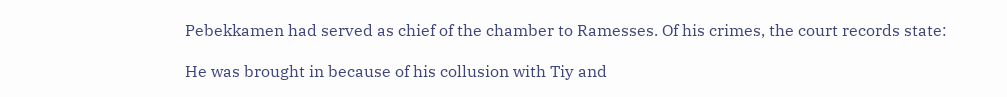Pebekkamen had served as chief of the chamber to Ramesses. Of his crimes, the court records state:

He was brought in because of his collusion with Tiy and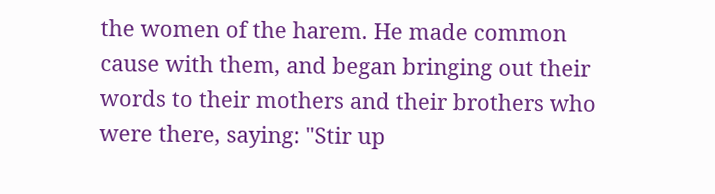the women of the harem. He made common cause with them, and began bringing out their words to their mothers and their brothers who were there, saying: "Stir up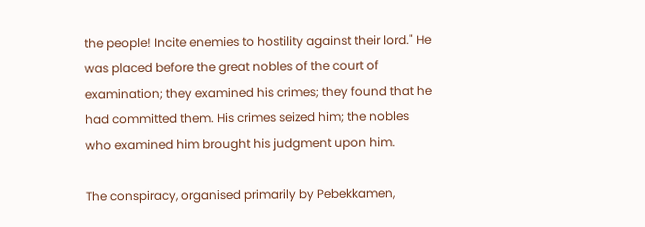the people! Incite enemies to hostility against their lord." He was placed before the great nobles of the court of examination; they examined his crimes; they found that he had committed them. His crimes seized him; the nobles who examined him brought his judgment upon him.

The conspiracy, organised primarily by Pebekkamen,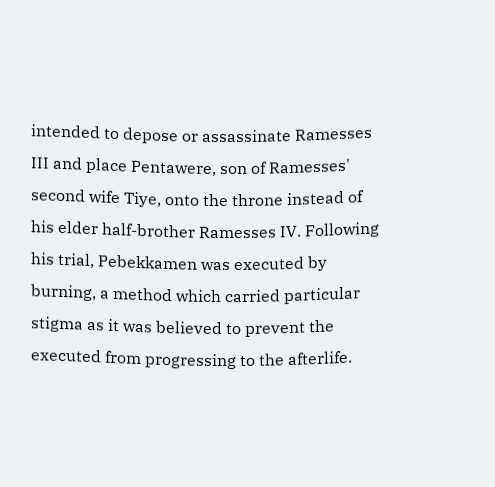intended to depose or assassinate Ramesses III and place Pentawere, son of Ramesses' second wife Tiye, onto the throne instead of his elder half-brother Ramesses IV. Following his trial, Pebekkamen was executed by burning, a method which carried particular stigma as it was believed to prevent the executed from progressing to the afterlife.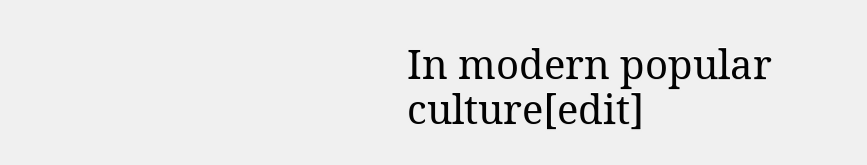In modern popular culture[edit]